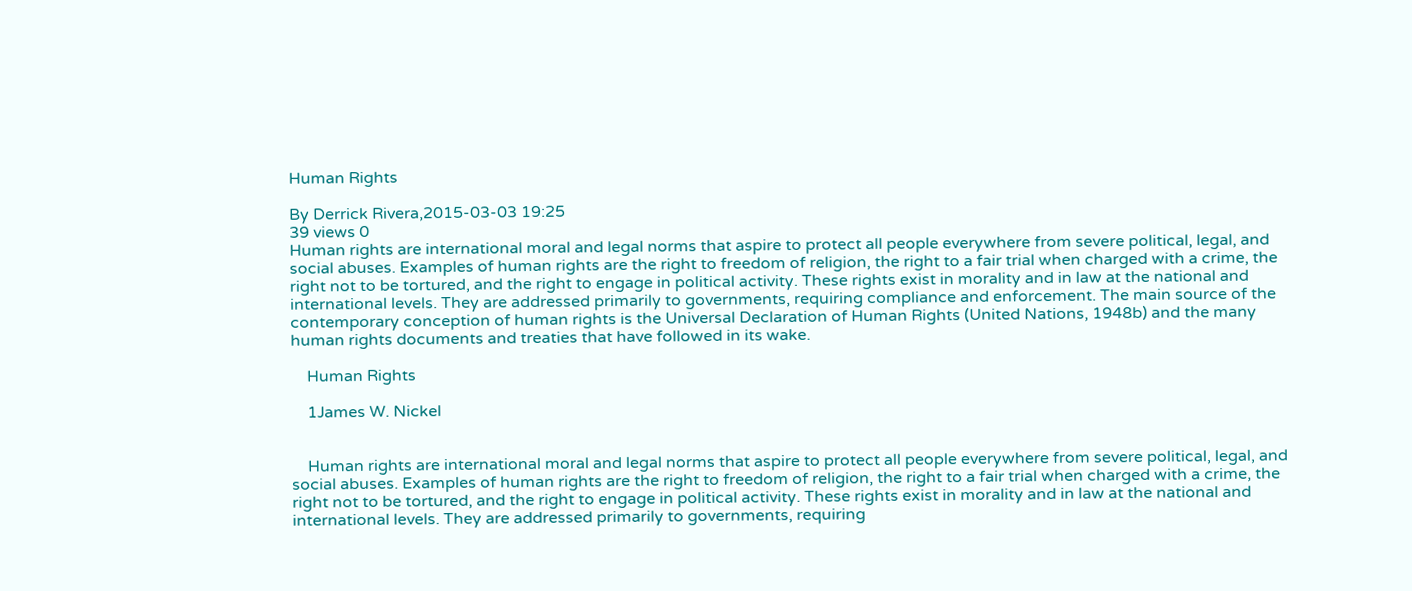Human Rights

By Derrick Rivera,2015-03-03 19:25
39 views 0
Human rights are international moral and legal norms that aspire to protect all people everywhere from severe political, legal, and social abuses. Examples of human rights are the right to freedom of religion, the right to a fair trial when charged with a crime, the right not to be tortured, and the right to engage in political activity. These rights exist in morality and in law at the national and international levels. They are addressed primarily to governments, requiring compliance and enforcement. The main source of the contemporary conception of human rights is the Universal Declaration of Human Rights (United Nations, 1948b) and the many human rights documents and treaties that have followed in its wake.

    Human Rights

    1James W. Nickel


    Human rights are international moral and legal norms that aspire to protect all people everywhere from severe political, legal, and social abuses. Examples of human rights are the right to freedom of religion, the right to a fair trial when charged with a crime, the right not to be tortured, and the right to engage in political activity. These rights exist in morality and in law at the national and international levels. They are addressed primarily to governments, requiring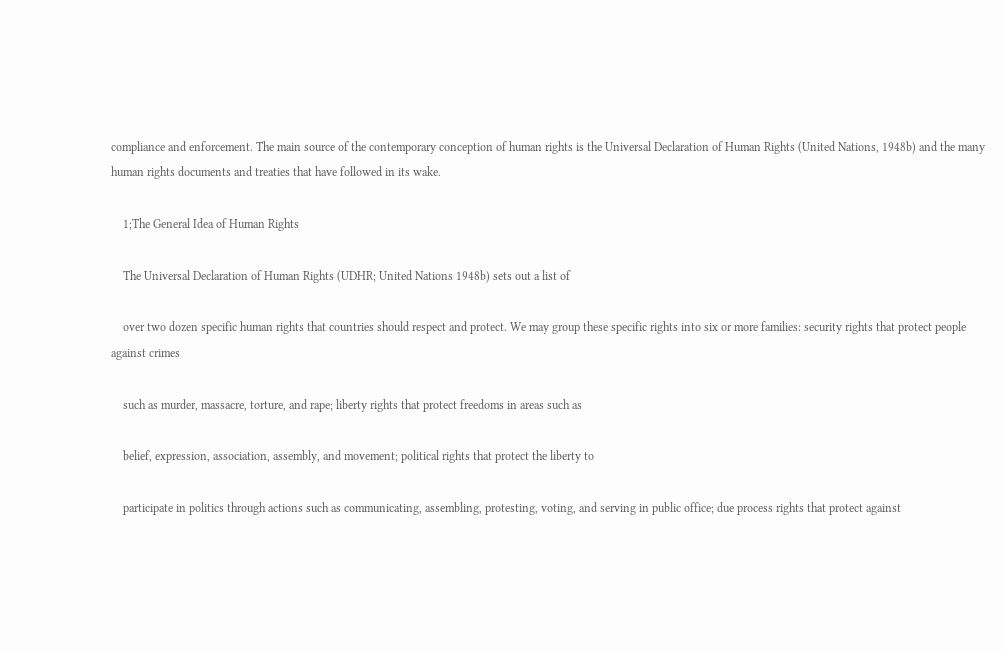compliance and enforcement. The main source of the contemporary conception of human rights is the Universal Declaration of Human Rights (United Nations, 1948b) and the many human rights documents and treaties that have followed in its wake.

    1;The General Idea of Human Rights

    The Universal Declaration of Human Rights (UDHR; United Nations 1948b) sets out a list of

    over two dozen specific human rights that countries should respect and protect. We may group these specific rights into six or more families: security rights that protect people against crimes

    such as murder, massacre, torture, and rape; liberty rights that protect freedoms in areas such as

    belief, expression, association, assembly, and movement; political rights that protect the liberty to

    participate in politics through actions such as communicating, assembling, protesting, voting, and serving in public office; due process rights that protect against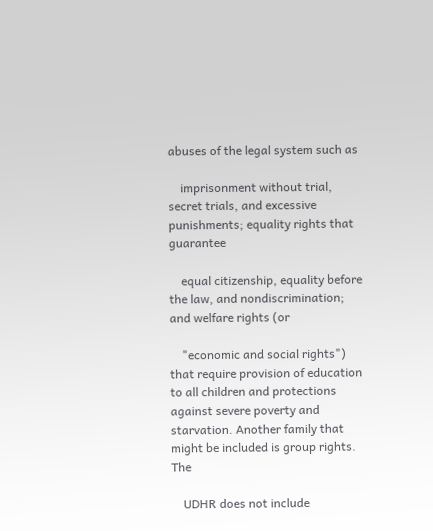abuses of the legal system such as

    imprisonment without trial, secret trials, and excessive punishments; equality rights that guarantee

    equal citizenship, equality before the law, and nondiscrimination; and welfare rights (or

    "economic and social rights") that require provision of education to all children and protections against severe poverty and starvation. Another family that might be included is group rights. The

    UDHR does not include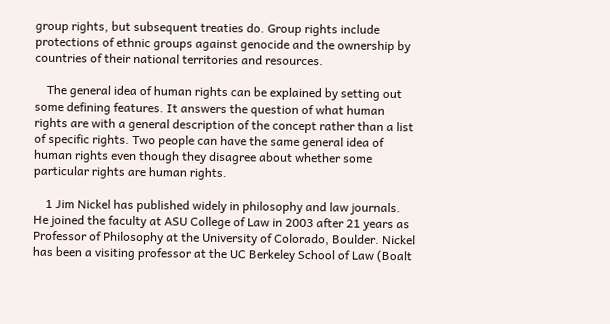group rights, but subsequent treaties do. Group rights include protections of ethnic groups against genocide and the ownership by countries of their national territories and resources.

    The general idea of human rights can be explained by setting out some defining features. It answers the question of what human rights are with a general description of the concept rather than a list of specific rights. Two people can have the same general idea of human rights even though they disagree about whether some particular rights are human rights.

    1 Jim Nickel has published widely in philosophy and law journals. He joined the faculty at ASU College of Law in 2003 after 21 years as Professor of Philosophy at the University of Colorado, Boulder. Nickel has been a visiting professor at the UC Berkeley School of Law (Boalt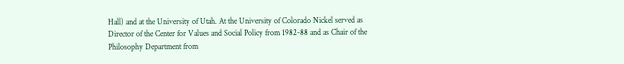Hall) and at the University of Utah. At the University of Colorado Nickel served as Director of the Center for Values and Social Policy from 1982-88 and as Chair of the Philosophy Department from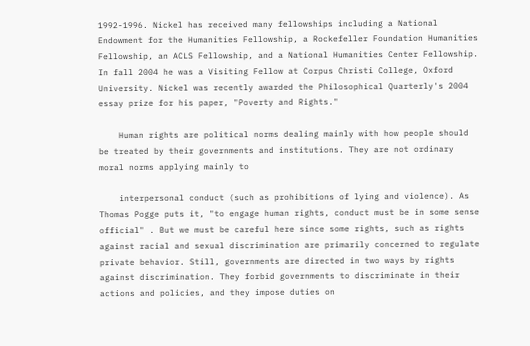1992-1996. Nickel has received many fellowships including a National Endowment for the Humanities Fellowship, a Rockefeller Foundation Humanities Fellowship, an ACLS Fellowship, and a National Humanities Center Fellowship. In fall 2004 he was a Visiting Fellow at Corpus Christi College, Oxford University. Nickel was recently awarded the Philosophical Quarterly's 2004 essay prize for his paper, "Poverty and Rights."

    Human rights are political norms dealing mainly with how people should be treated by their governments and institutions. They are not ordinary moral norms applying mainly to

    interpersonal conduct (such as prohibitions of lying and violence). As Thomas Pogge puts it, "to engage human rights, conduct must be in some sense official" . But we must be careful here since some rights, such as rights against racial and sexual discrimination are primarily concerned to regulate private behavior. Still, governments are directed in two ways by rights against discrimination. They forbid governments to discriminate in their actions and policies, and they impose duties on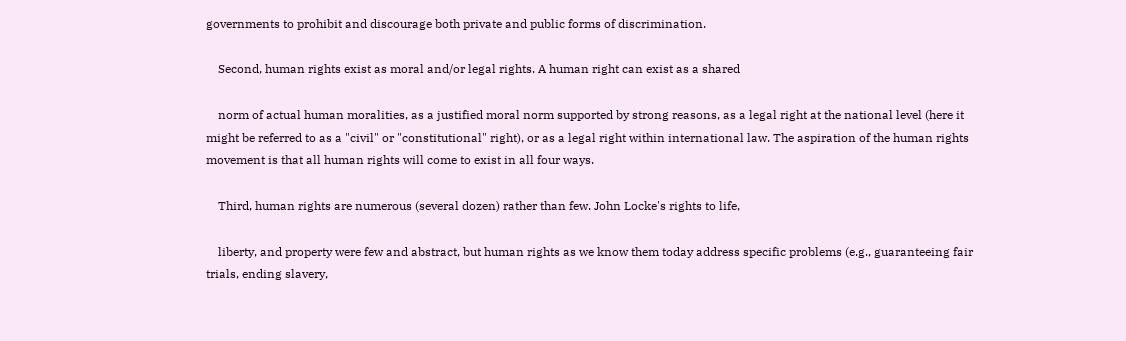governments to prohibit and discourage both private and public forms of discrimination.

    Second, human rights exist as moral and/or legal rights. A human right can exist as a shared

    norm of actual human moralities, as a justified moral norm supported by strong reasons, as a legal right at the national level (here it might be referred to as a "civil" or "constitutional" right), or as a legal right within international law. The aspiration of the human rights movement is that all human rights will come to exist in all four ways.

    Third, human rights are numerous (several dozen) rather than few. John Locke's rights to life,

    liberty, and property were few and abstract, but human rights as we know them today address specific problems (e.g., guaranteeing fair trials, ending slavery,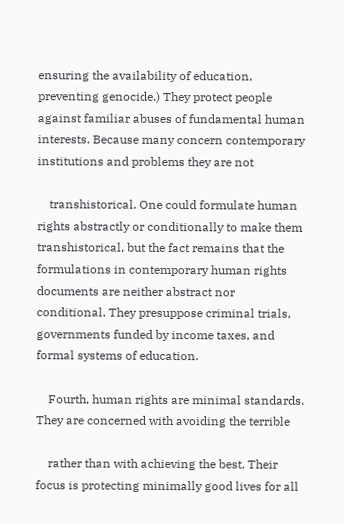ensuring the availability of education, preventing genocide.) They protect people against familiar abuses of fundamental human interests. Because many concern contemporary institutions and problems they are not

    transhistorical. One could formulate human rights abstractly or conditionally to make them transhistorical, but the fact remains that the formulations in contemporary human rights documents are neither abstract nor conditional. They presuppose criminal trials, governments funded by income taxes, and formal systems of education.

    Fourth, human rights are minimal standards. They are concerned with avoiding the terrible

    rather than with achieving the best. Their focus is protecting minimally good lives for all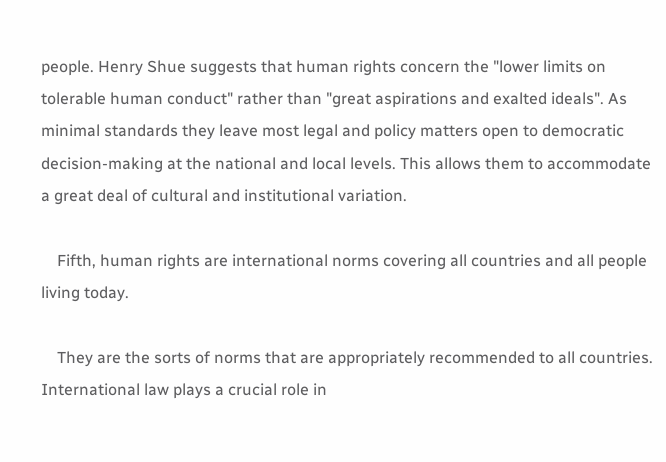people. Henry Shue suggests that human rights concern the "lower limits on tolerable human conduct" rather than "great aspirations and exalted ideals". As minimal standards they leave most legal and policy matters open to democratic decision-making at the national and local levels. This allows them to accommodate a great deal of cultural and institutional variation.

    Fifth, human rights are international norms covering all countries and all people living today.

    They are the sorts of norms that are appropriately recommended to all countries. International law plays a crucial role in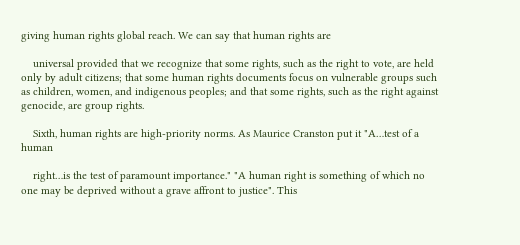giving human rights global reach. We can say that human rights are

    universal provided that we recognize that some rights, such as the right to vote, are held only by adult citizens; that some human rights documents focus on vulnerable groups such as children, women, and indigenous peoples; and that some rights, such as the right against genocide, are group rights.

    Sixth, human rights are high-priority norms. As Maurice Cranston put it "A…test of a human

    right…is the test of paramount importance." "A human right is something of which no one may be deprived without a grave affront to justice". This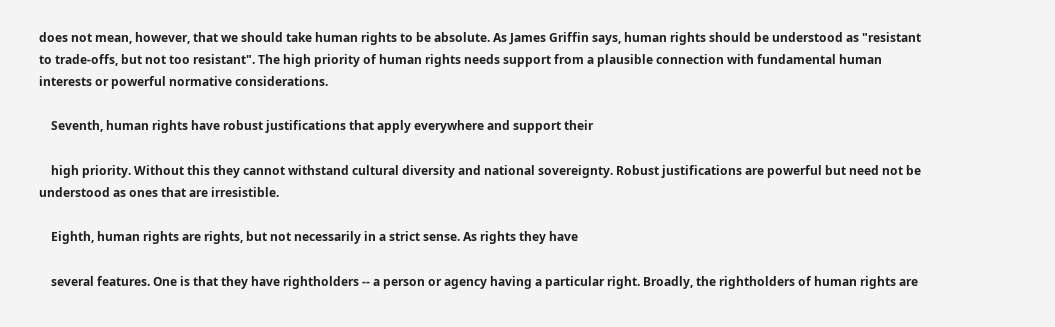does not mean, however, that we should take human rights to be absolute. As James Griffin says, human rights should be understood as "resistant to trade-offs, but not too resistant". The high priority of human rights needs support from a plausible connection with fundamental human interests or powerful normative considerations.

    Seventh, human rights have robust justifications that apply everywhere and support their

    high priority. Without this they cannot withstand cultural diversity and national sovereignty. Robust justifications are powerful but need not be understood as ones that are irresistible.

    Eighth, human rights are rights, but not necessarily in a strict sense. As rights they have

    several features. One is that they have rightholders -- a person or agency having a particular right. Broadly, the rightholders of human rights are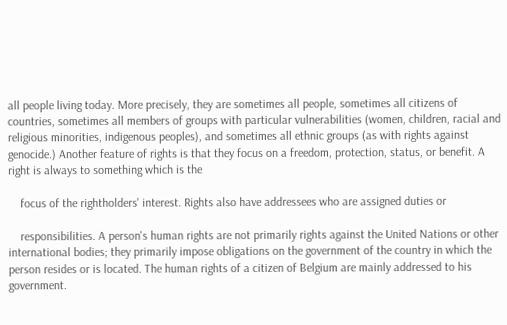all people living today. More precisely, they are sometimes all people, sometimes all citizens of countries, sometimes all members of groups with particular vulnerabilities (women, children, racial and religious minorities, indigenous peoples), and sometimes all ethnic groups (as with rights against genocide.) Another feature of rights is that they focus on a freedom, protection, status, or benefit. A right is always to something which is the

    focus of the rightholders' interest. Rights also have addressees who are assigned duties or

    responsibilities. A person's human rights are not primarily rights against the United Nations or other international bodies; they primarily impose obligations on the government of the country in which the person resides or is located. The human rights of a citizen of Belgium are mainly addressed to his government.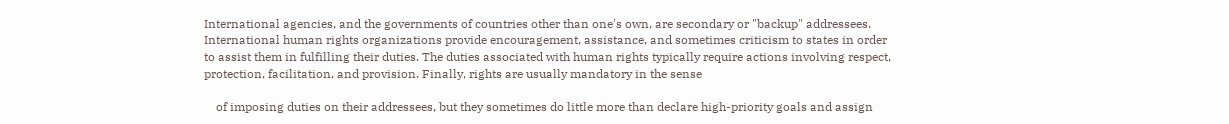International agencies, and the governments of countries other than one's own, are secondary or "backup" addressees. International human rights organizations provide encouragement, assistance, and sometimes criticism to states in order to assist them in fulfilling their duties. The duties associated with human rights typically require actions involving respect, protection, facilitation, and provision. Finally, rights are usually mandatory in the sense

    of imposing duties on their addressees, but they sometimes do little more than declare high-priority goals and assign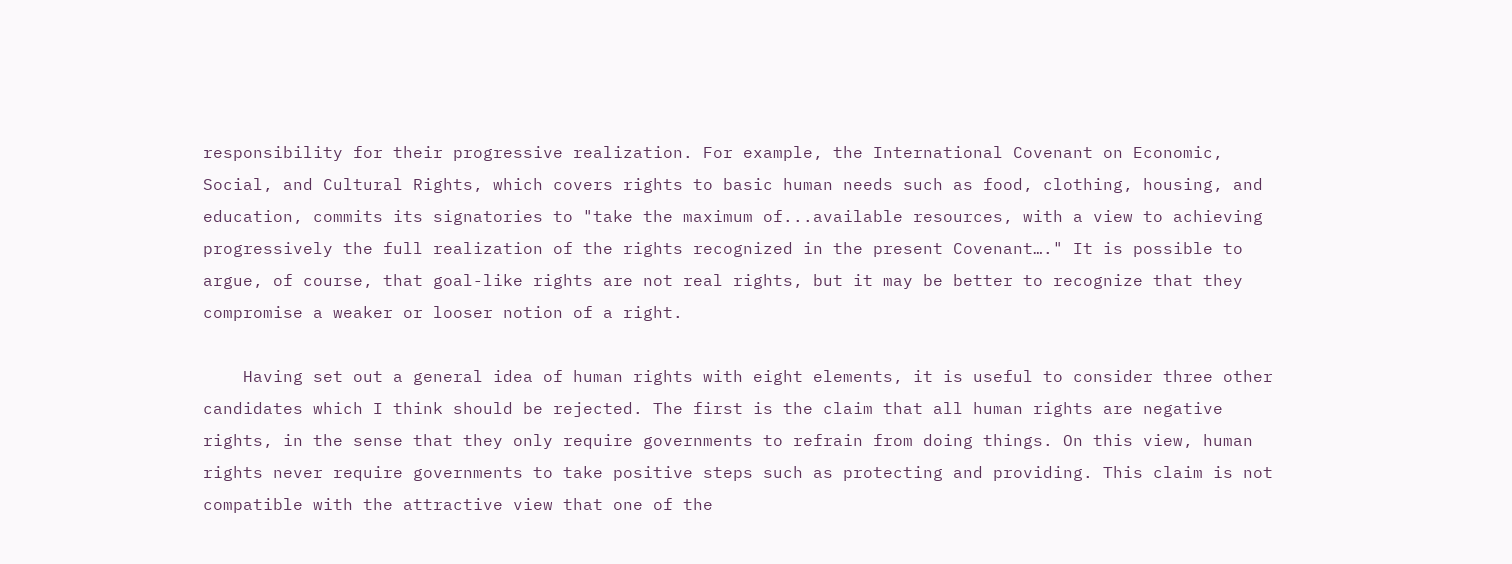responsibility for their progressive realization. For example, the International Covenant on Economic, Social, and Cultural Rights, which covers rights to basic human needs such as food, clothing, housing, and education, commits its signatories to "take the maximum of...available resources, with a view to achieving progressively the full realization of the rights recognized in the present Covenant…." It is possible to argue, of course, that goal-like rights are not real rights, but it may be better to recognize that they compromise a weaker or looser notion of a right.

    Having set out a general idea of human rights with eight elements, it is useful to consider three other candidates which I think should be rejected. The first is the claim that all human rights are negative rights, in the sense that they only require governments to refrain from doing things. On this view, human rights never require governments to take positive steps such as protecting and providing. This claim is not compatible with the attractive view that one of the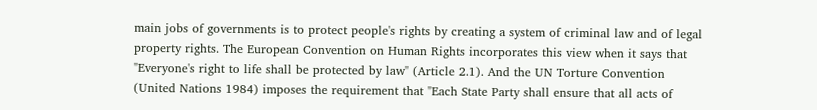main jobs of governments is to protect people's rights by creating a system of criminal law and of legal property rights. The European Convention on Human Rights incorporates this view when it says that "Everyone's right to life shall be protected by law" (Article 2.1). And the UN Torture Convention (United Nations 1984) imposes the requirement that "Each State Party shall ensure that all acts of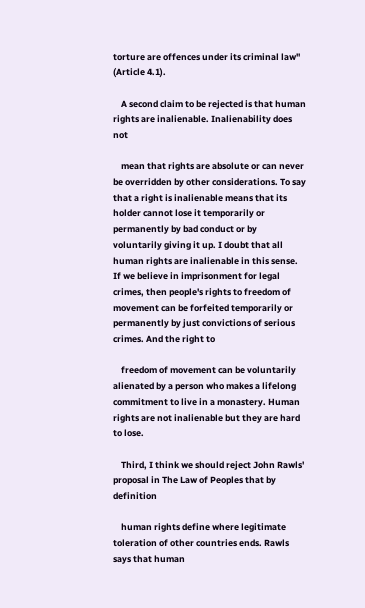torture are offences under its criminal law" (Article 4.1).

    A second claim to be rejected is that human rights are inalienable. Inalienability does not

    mean that rights are absolute or can never be overridden by other considerations. To say that a right is inalienable means that its holder cannot lose it temporarily or permanently by bad conduct or by voluntarily giving it up. I doubt that all human rights are inalienable in this sense. If we believe in imprisonment for legal crimes, then people's rights to freedom of movement can be forfeited temporarily or permanently by just convictions of serious crimes. And the right to

    freedom of movement can be voluntarily alienated by a person who makes a lifelong commitment to live in a monastery. Human rights are not inalienable but they are hard to lose.

    Third, I think we should reject John Rawls' proposal in The Law of Peoples that by definition

    human rights define where legitimate toleration of other countries ends. Rawls says that human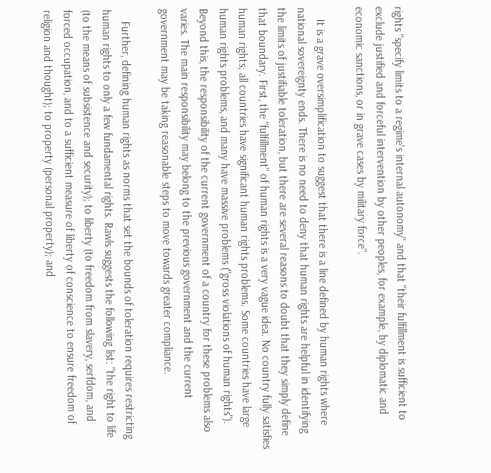rights "specify limits to a regime's internal autonomy" and that "their fulfillment is sufficient to exclude justified and forceful intervention by other peoples, for example, by diplomatic and economic sanctions, or in grave cases by military force".

    It is a grave oversimplification to suggest that there is a line defined by human rights where national sovereignty ends. There is no need to deny that human rights are helpful in identifying the limits of justifiable toleration, but there are several reasons to doubt that they simply define that boundary. First, the "fulfillment" of human rights is a very vague idea. No country fully satisfies human rights; all countries have significant human rights problems. Some countries have large human rights problems, and many have massive problems ("gross violations of human rights"). Beyond this, the responsibility of the current government of a country for these problems also varies. The main responsibility may belong to the previous government and the current government may be taking reasonable steps to move towards greater compliance.

    Further, defining human rights as norms that set the bounds of toleration requires restricting human rights to only a few fundamental rights. Rawls suggests the following list: "the right to life (to the means of subsistence and security); to liberty (to freedom from slavery, serfdom, and forced occupation, and to a sufficient measure of liberty of conscience to ensure freedom of religion and thought); to property (personal property); and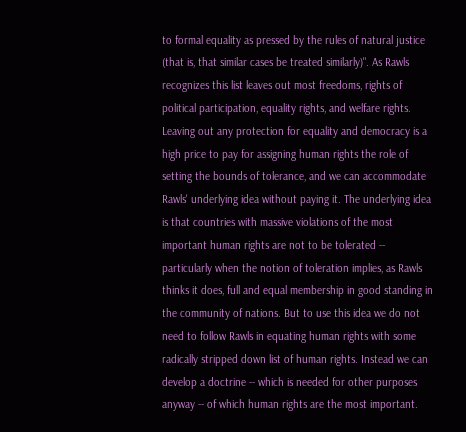to formal equality as pressed by the rules of natural justice (that is, that similar cases be treated similarly)". As Rawls recognizes this list leaves out most freedoms, rights of political participation, equality rights, and welfare rights. Leaving out any protection for equality and democracy is a high price to pay for assigning human rights the role of setting the bounds of tolerance, and we can accommodate Rawls' underlying idea without paying it. The underlying idea is that countries with massive violations of the most important human rights are not to be tolerated -- particularly when the notion of toleration implies, as Rawls thinks it does, full and equal membership in good standing in the community of nations. But to use this idea we do not need to follow Rawls in equating human rights with some radically stripped down list of human rights. Instead we can develop a doctrine -- which is needed for other purposes anyway -- of which human rights are the most important.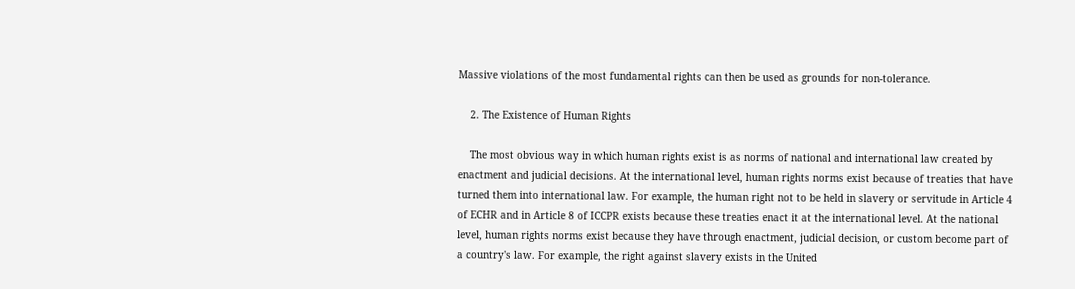Massive violations of the most fundamental rights can then be used as grounds for non-tolerance.

    2. The Existence of Human Rights

    The most obvious way in which human rights exist is as norms of national and international law created by enactment and judicial decisions. At the international level, human rights norms exist because of treaties that have turned them into international law. For example, the human right not to be held in slavery or servitude in Article 4 of ECHR and in Article 8 of ICCPR exists because these treaties enact it at the international level. At the national level, human rights norms exist because they have through enactment, judicial decision, or custom become part of a country's law. For example, the right against slavery exists in the United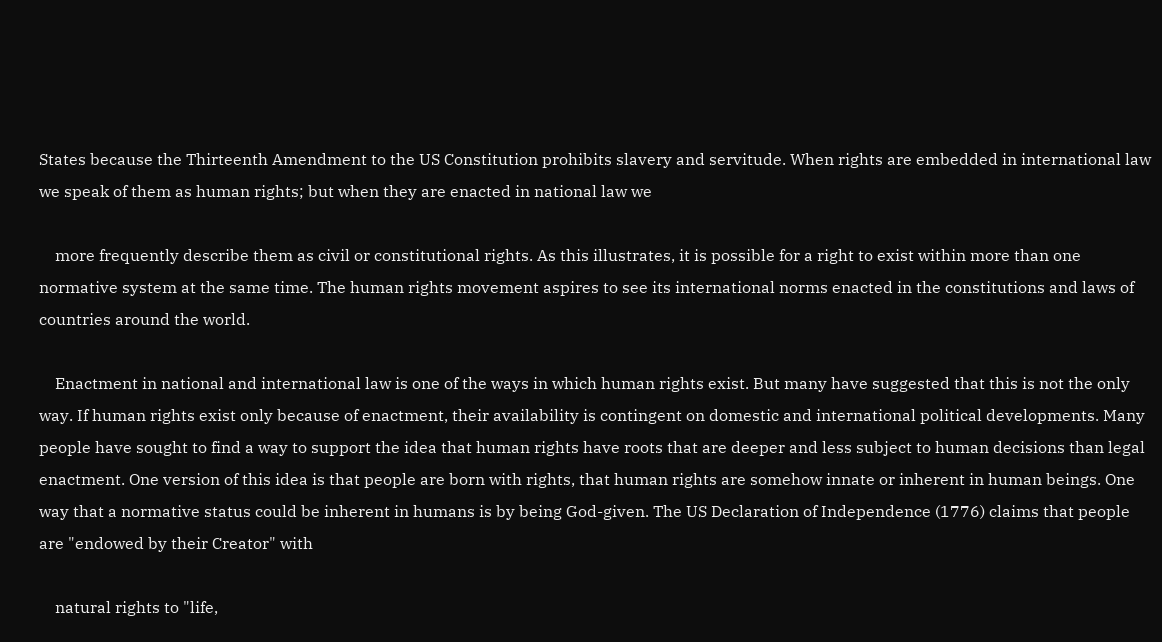States because the Thirteenth Amendment to the US Constitution prohibits slavery and servitude. When rights are embedded in international law we speak of them as human rights; but when they are enacted in national law we

    more frequently describe them as civil or constitutional rights. As this illustrates, it is possible for a right to exist within more than one normative system at the same time. The human rights movement aspires to see its international norms enacted in the constitutions and laws of countries around the world.

    Enactment in national and international law is one of the ways in which human rights exist. But many have suggested that this is not the only way. If human rights exist only because of enactment, their availability is contingent on domestic and international political developments. Many people have sought to find a way to support the idea that human rights have roots that are deeper and less subject to human decisions than legal enactment. One version of this idea is that people are born with rights, that human rights are somehow innate or inherent in human beings. One way that a normative status could be inherent in humans is by being God-given. The US Declaration of Independence (1776) claims that people are "endowed by their Creator" with

    natural rights to "life,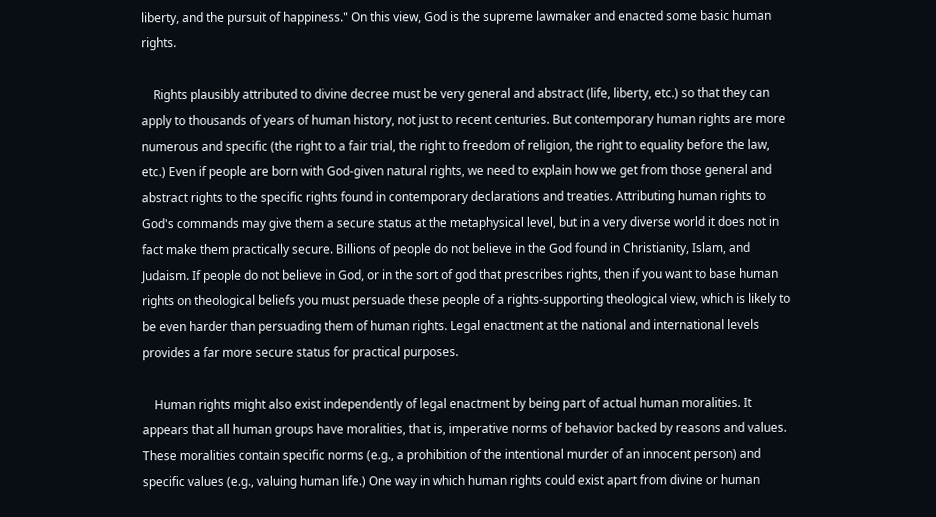liberty, and the pursuit of happiness." On this view, God is the supreme lawmaker and enacted some basic human rights.

    Rights plausibly attributed to divine decree must be very general and abstract (life, liberty, etc.) so that they can apply to thousands of years of human history, not just to recent centuries. But contemporary human rights are more numerous and specific (the right to a fair trial, the right to freedom of religion, the right to equality before the law, etc.) Even if people are born with God-given natural rights, we need to explain how we get from those general and abstract rights to the specific rights found in contemporary declarations and treaties. Attributing human rights to God's commands may give them a secure status at the metaphysical level, but in a very diverse world it does not in fact make them practically secure. Billions of people do not believe in the God found in Christianity, Islam, and Judaism. If people do not believe in God, or in the sort of god that prescribes rights, then if you want to base human rights on theological beliefs you must persuade these people of a rights-supporting theological view, which is likely to be even harder than persuading them of human rights. Legal enactment at the national and international levels provides a far more secure status for practical purposes.

    Human rights might also exist independently of legal enactment by being part of actual human moralities. It appears that all human groups have moralities, that is, imperative norms of behavior backed by reasons and values. These moralities contain specific norms (e.g., a prohibition of the intentional murder of an innocent person) and specific values (e.g., valuing human life.) One way in which human rights could exist apart from divine or human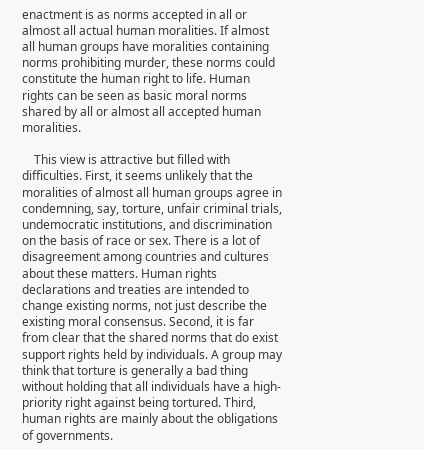enactment is as norms accepted in all or almost all actual human moralities. If almost all human groups have moralities containing norms prohibiting murder, these norms could constitute the human right to life. Human rights can be seen as basic moral norms shared by all or almost all accepted human moralities.

    This view is attractive but filled with difficulties. First, it seems unlikely that the moralities of almost all human groups agree in condemning, say, torture, unfair criminal trials, undemocratic institutions, and discrimination on the basis of race or sex. There is a lot of disagreement among countries and cultures about these matters. Human rights declarations and treaties are intended to change existing norms, not just describe the existing moral consensus. Second, it is far from clear that the shared norms that do exist support rights held by individuals. A group may think that torture is generally a bad thing without holding that all individuals have a high-priority right against being tortured. Third, human rights are mainly about the obligations of governments.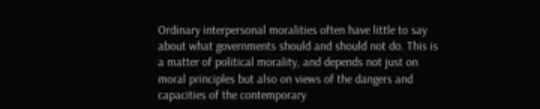Ordinary interpersonal moralities often have little to say about what governments should and should not do. This is a matter of political morality, and depends not just on moral principles but also on views of the dangers and capacities of the contemporary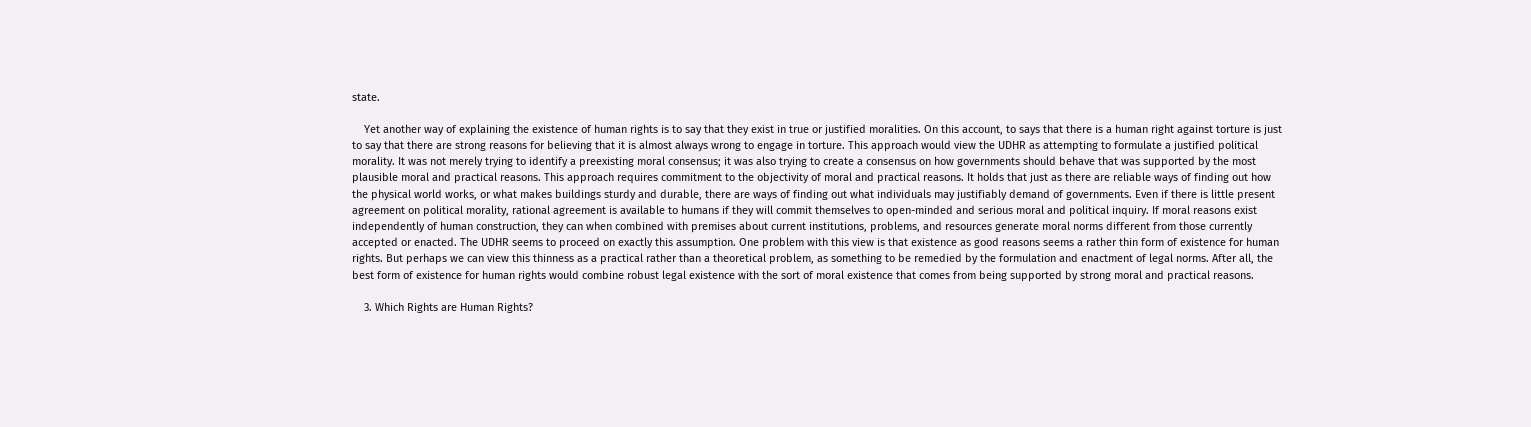state.

    Yet another way of explaining the existence of human rights is to say that they exist in true or justified moralities. On this account, to says that there is a human right against torture is just to say that there are strong reasons for believing that it is almost always wrong to engage in torture. This approach would view the UDHR as attempting to formulate a justified political morality. It was not merely trying to identify a preexisting moral consensus; it was also trying to create a consensus on how governments should behave that was supported by the most plausible moral and practical reasons. This approach requires commitment to the objectivity of moral and practical reasons. It holds that just as there are reliable ways of finding out how the physical world works, or what makes buildings sturdy and durable, there are ways of finding out what individuals may justifiably demand of governments. Even if there is little present agreement on political morality, rational agreement is available to humans if they will commit themselves to open-minded and serious moral and political inquiry. If moral reasons exist independently of human construction, they can when combined with premises about current institutions, problems, and resources generate moral norms different from those currently accepted or enacted. The UDHR seems to proceed on exactly this assumption. One problem with this view is that existence as good reasons seems a rather thin form of existence for human rights. But perhaps we can view this thinness as a practical rather than a theoretical problem, as something to be remedied by the formulation and enactment of legal norms. After all, the best form of existence for human rights would combine robust legal existence with the sort of moral existence that comes from being supported by strong moral and practical reasons.

    3. Which Rights are Human Rights?